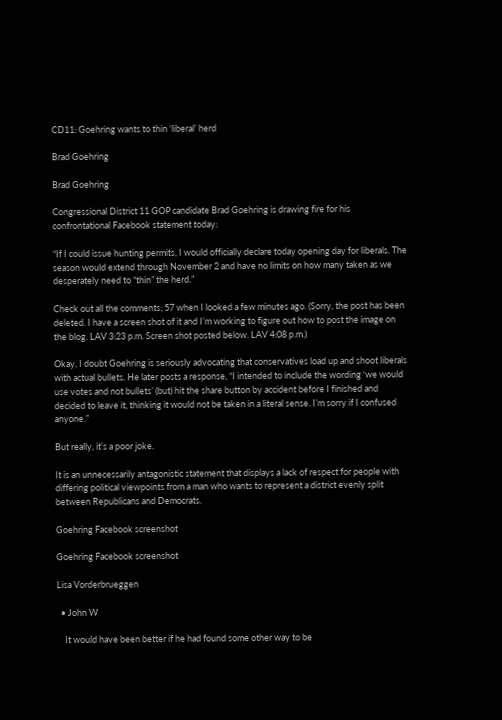CD11: Goehring wants to thin ‘liberal’ herd

Brad Goehring

Brad Goehring

Congressional District 11 GOP candidate Brad Goehring is drawing fire for his confrontational Facebook statement today:

“If I could issue hunting permits, I would officially declare today opening day for liberals. The season would extend through November 2 and have no limits on how many taken as we desperately need to “thin” the herd.”

Check out all the comments; 57 when I looked a few minutes ago. (Sorry, the post has been deleted. I have a screen shot of it and I’m working to figure out how to post the image on the blog. LAV 3:23 p.m. Screen shot posted below. LAV 4:08 p.m.)

Okay, I doubt Goehring is seriously advocating that conservatives load up and shoot liberals with actual bullets. He later posts a response, “I intended to include the wording ‘we would use votes and not bullets’ (but) hit the share button by accident before I finished and decided to leave it, thinking it would not be taken in a literal sense. I’m sorry if I confused anyone.”

But really, it’s a poor joke.

It is an unnecessarily antagonistic statement that displays a lack of respect for people with differing political viewpoints from a man who wants to represent a district evenly split between Republicans and Democrats.

Goehring Facebook screenshot

Goehring Facebook screenshot

Lisa Vorderbrueggen

  • John W

    It would have been better if he had found some other way to be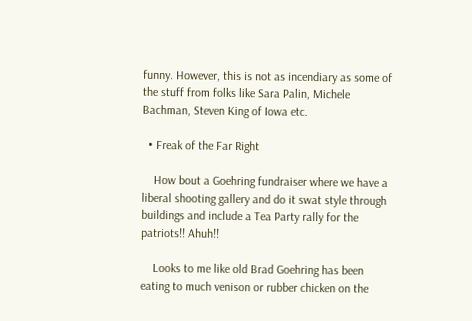funny. However, this is not as incendiary as some of the stuff from folks like Sara Palin, Michele Bachman, Steven King of Iowa etc.

  • Freak of the Far Right

    How bout a Goehring fundraiser where we have a liberal shooting gallery and do it swat style through buildings and include a Tea Party rally for the patriots!! Ahuh!!

    Looks to me like old Brad Goehring has been eating to much venison or rubber chicken on the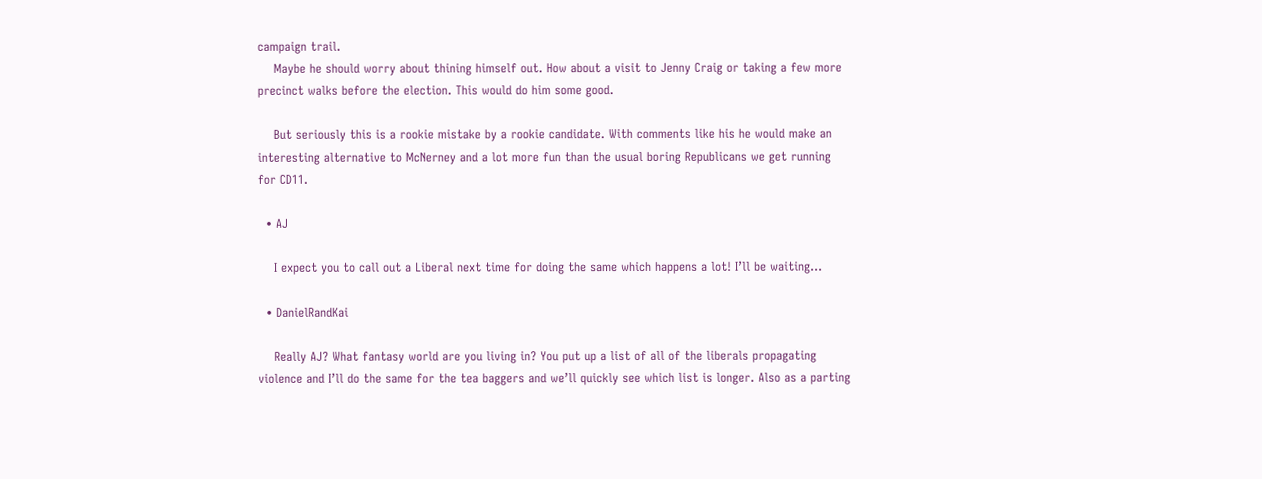campaign trail.
    Maybe he should worry about thining himself out. How about a visit to Jenny Craig or taking a few more precinct walks before the election. This would do him some good.

    But seriously this is a rookie mistake by a rookie candidate. With comments like his he would make an interesting alternative to McNerney and a lot more fun than the usual boring Republicans we get running for CD11.

  • AJ

    I expect you to call out a Liberal next time for doing the same which happens a lot! I’ll be waiting…

  • DanielRandKai

    Really AJ? What fantasy world are you living in? You put up a list of all of the liberals propagating violence and I’ll do the same for the tea baggers and we’ll quickly see which list is longer. Also as a parting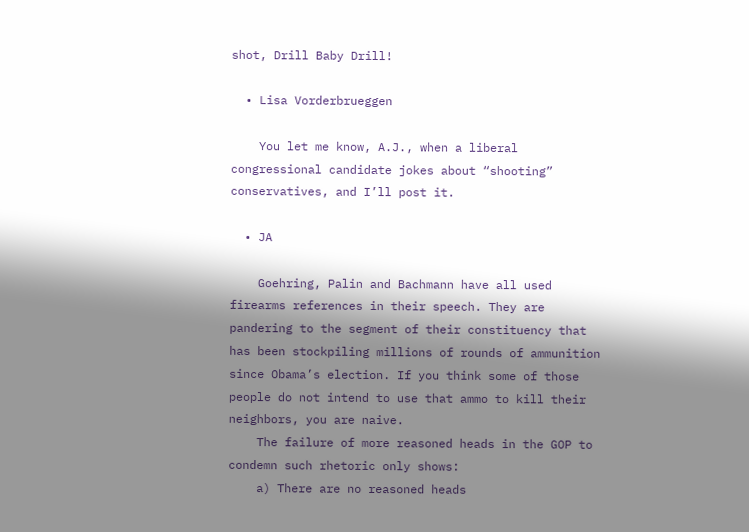shot, Drill Baby Drill!

  • Lisa Vorderbrueggen

    You let me know, A.J., when a liberal congressional candidate jokes about “shooting” conservatives, and I’ll post it.

  • JA

    Goehring, Palin and Bachmann have all used firearms references in their speech. They are pandering to the segment of their constituency that has been stockpiling millions of rounds of ammunition since Obama’s election. If you think some of those people do not intend to use that ammo to kill their neighbors, you are naive.
    The failure of more reasoned heads in the GOP to condemn such rhetoric only shows:
    a) There are no reasoned heads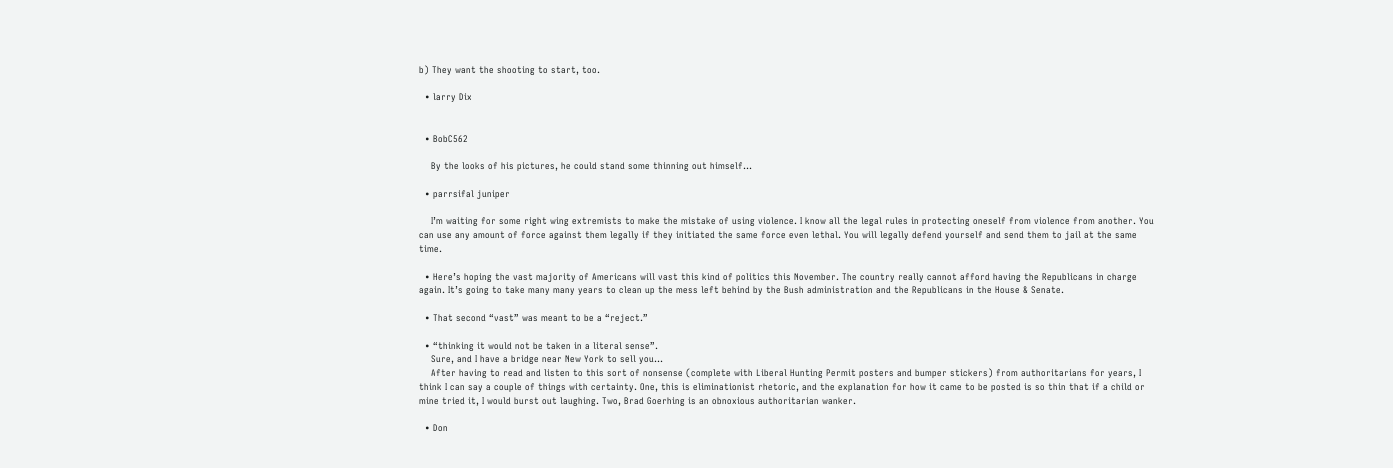b) They want the shooting to start, too.

  • larry Dix


  • BobC562

    By the looks of his pictures, he could stand some thinning out himself…

  • parrsifal juniper

    I’m waiting for some right wing extremists to make the mistake of using violence. I know all the legal rules in protecting oneself from violence from another. You can use any amount of force against them legally if they initiated the same force even lethal. You will legally defend yourself and send them to jail at the same time.

  • Here’s hoping the vast majority of Americans will vast this kind of politics this November. The country really cannot afford having the Republicans in charge again. It’s going to take many many years to clean up the mess left behind by the Bush administration and the Republicans in the House & Senate.

  • That second “vast” was meant to be a “reject.”

  • “thinking it would not be taken in a literal sense”.
    Sure, and I have a bridge near New York to sell you…
    After having to read and listen to this sort of nonsense (complete with Liberal Hunting Permit posters and bumper stickers) from authoritarians for years, I think I can say a couple of things with certainty. One, this is eliminationist rhetoric, and the explanation for how it came to be posted is so thin that if a child or mine tried it, I would burst out laughing. Two, Brad Goerhing is an obnoxious authoritarian wanker.

  • Don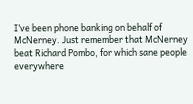I’ve been phone banking on behalf of McNerney. Just remember that McNerney beat Richard Pombo, for which sane people everywhere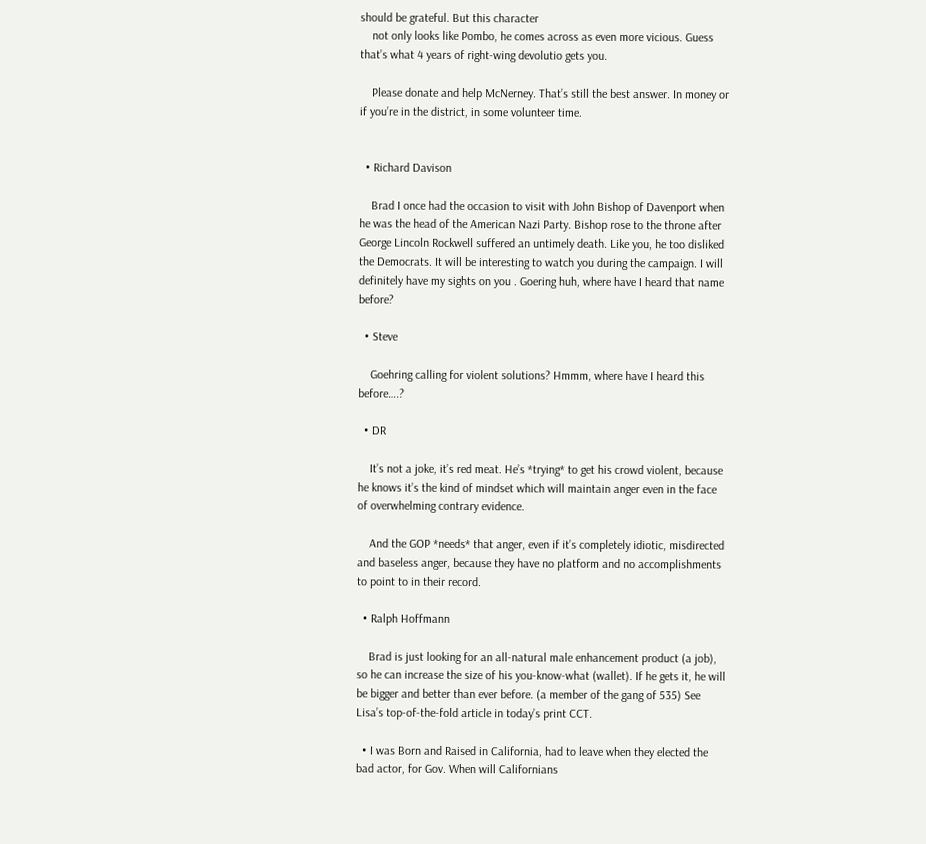should be grateful. But this character
    not only looks like Pombo, he comes across as even more vicious. Guess that’s what 4 years of right-wing devolutio gets you.

    Please donate and help McNerney. That’s still the best answer. In money or if you’re in the district, in some volunteer time.


  • Richard Davison

    Brad I once had the occasion to visit with John Bishop of Davenport when he was the head of the American Nazi Party. Bishop rose to the throne after George Lincoln Rockwell suffered an untimely death. Like you, he too disliked the Democrats. It will be interesting to watch you during the campaign. I will definitely have my sights on you . Goering huh, where have I heard that name before?

  • Steve

    Goehring calling for violent solutions? Hmmm, where have I heard this before….?

  • DR

    It’s not a joke, it’s red meat. He’s *trying* to get his crowd violent, because he knows it’s the kind of mindset which will maintain anger even in the face of overwhelming contrary evidence.

    And the GOP *needs* that anger, even if it’s completely idiotic, misdirected and baseless anger, because they have no platform and no accomplishments to point to in their record.

  • Ralph Hoffmann

    Brad is just looking for an all-natural male enhancement product (a job), so he can increase the size of his you-know-what (wallet). If he gets it, he will be bigger and better than ever before. (a member of the gang of 535) See Lisa’s top-of-the-fold article in today’s print CCT.

  • I was Born and Raised in California, had to leave when they elected the bad actor, for Gov. When will Californians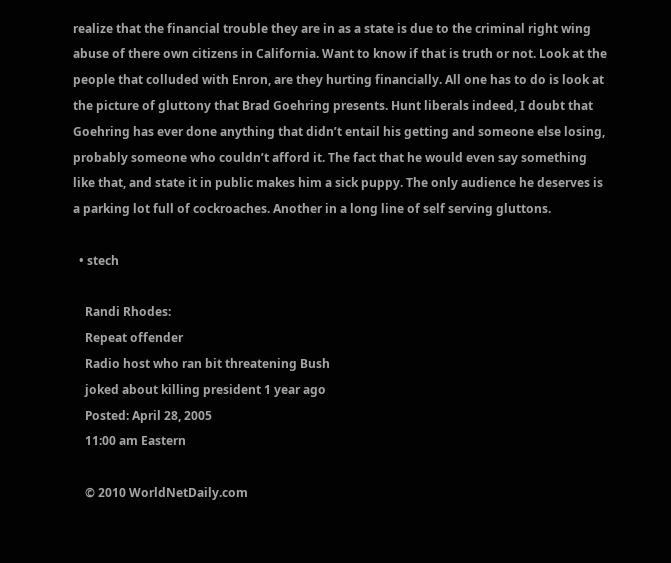realize that the financial trouble they are in as a state is due to the criminal right wing abuse of there own citizens in California. Want to know if that is truth or not. Look at the people that colluded with Enron, are they hurting financially. All one has to do is look at the picture of gluttony that Brad Goehring presents. Hunt liberals indeed, I doubt that Goehring has ever done anything that didn’t entail his getting and someone else losing, probably someone who couldn’t afford it. The fact that he would even say something like that, and state it in public makes him a sick puppy. The only audience he deserves is a parking lot full of cockroaches. Another in a long line of self serving gluttons.

  • stech

    Randi Rhodes:
    Repeat offender
    Radio host who ran bit threatening Bush
    joked about killing president 1 year ago
    Posted: April 28, 2005
    11:00 am Eastern

    © 2010 WorldNetDaily.com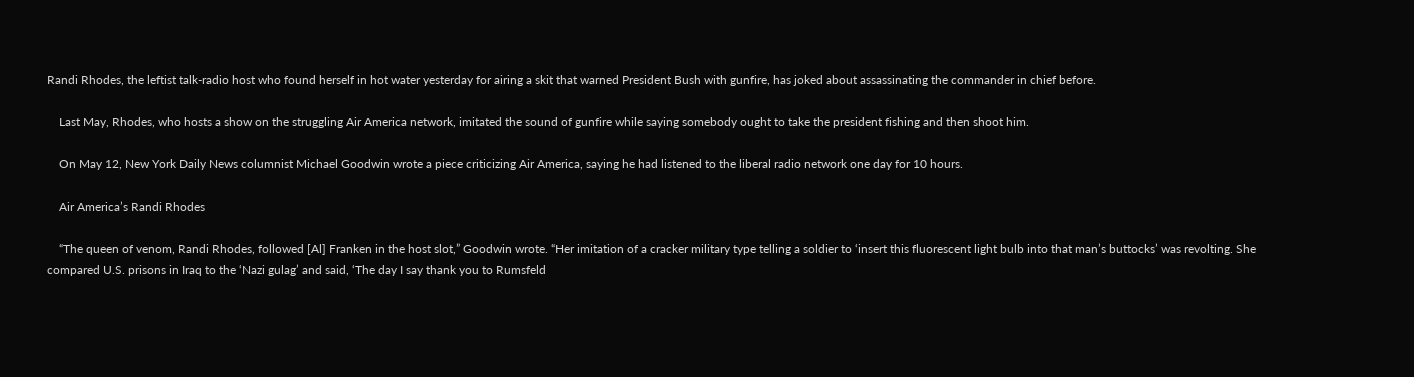Randi Rhodes, the leftist talk-radio host who found herself in hot water yesterday for airing a skit that warned President Bush with gunfire, has joked about assassinating the commander in chief before.

    Last May, Rhodes, who hosts a show on the struggling Air America network, imitated the sound of gunfire while saying somebody ought to take the president fishing and then shoot him.

    On May 12, New York Daily News columnist Michael Goodwin wrote a piece criticizing Air America, saying he had listened to the liberal radio network one day for 10 hours.

    Air America’s Randi Rhodes

    “The queen of venom, Randi Rhodes, followed [Al] Franken in the host slot,” Goodwin wrote. “Her imitation of a cracker military type telling a soldier to ‘insert this fluorescent light bulb into that man’s buttocks’ was revolting. She compared U.S. prisons in Iraq to the ‘Nazi gulag’ and said, ‘The day I say thank you to Rumsfeld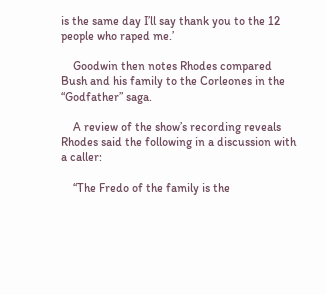is the same day I’ll say thank you to the 12 people who raped me.’

    Goodwin then notes Rhodes compared Bush and his family to the Corleones in the “Godfather” saga.

    A review of the show’s recording reveals Rhodes said the following in a discussion with a caller:

    “The Fredo of the family is the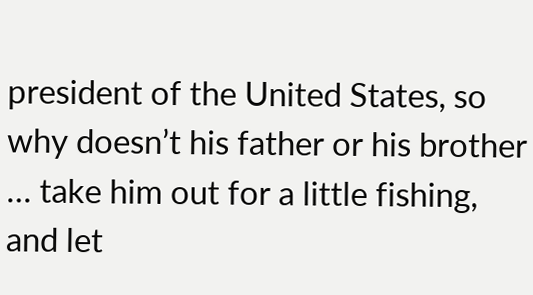president of the United States, so why doesn’t his father or his brother … take him out for a little fishing, and let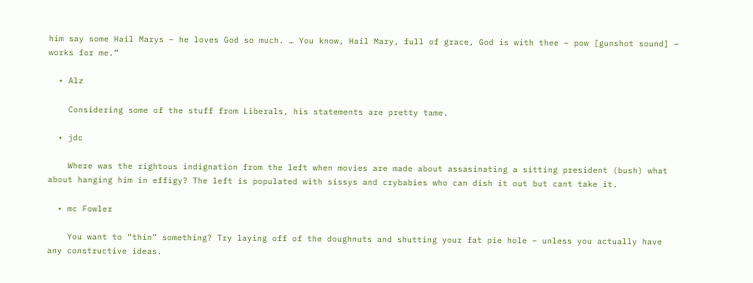him say some Hail Marys – he loves God so much. … You know, Hail Mary, full of grace, God is with thee – pow [gunshot sound] – works for me.”

  • Alz

    Considering some of the stuff from Liberals, his statements are pretty tame.

  • jdc

    Where was the rightous indignation from the left when movies are made about assasinating a sitting president (bush) what about hanging him in effigy? The left is populated with sissys and crybabies who can dish it out but cant take it.

  • mc Fowler

    You want to “thin” something? Try laying off of the doughnuts and shutting your fat pie hole – unless you actually have any constructive ideas.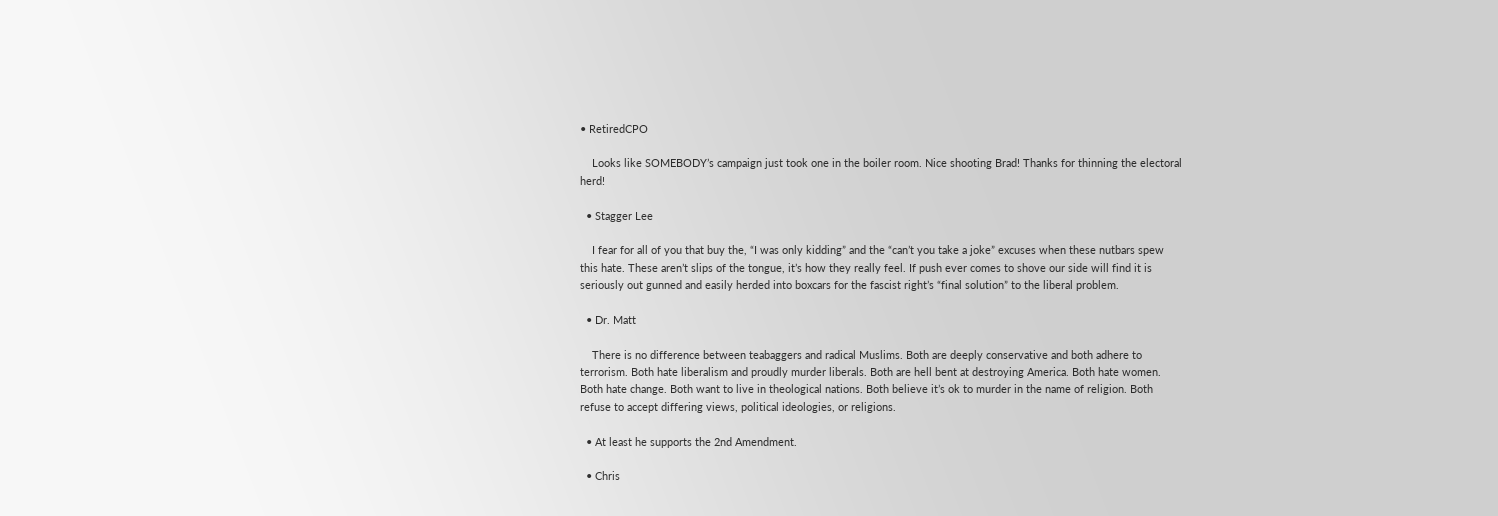• RetiredCPO

    Looks like SOMEBODY’s campaign just took one in the boiler room. Nice shooting Brad! Thanks for thinning the electoral herd!

  • Stagger Lee

    I fear for all of you that buy the, “I was only kidding” and the “can’t you take a joke” excuses when these nutbars spew this hate. These aren’t slips of the tongue, it’s how they really feel. If push ever comes to shove our side will find it is seriously out gunned and easily herded into boxcars for the fascist right’s “final solution” to the liberal problem.

  • Dr. Matt

    There is no difference between teabaggers and radical Muslims. Both are deeply conservative and both adhere to terrorism. Both hate liberalism and proudly murder liberals. Both are hell bent at destroying America. Both hate women. Both hate change. Both want to live in theological nations. Both believe it’s ok to murder in the name of religion. Both refuse to accept differing views, political ideologies, or religions.

  • At least he supports the 2nd Amendment.

  • Chris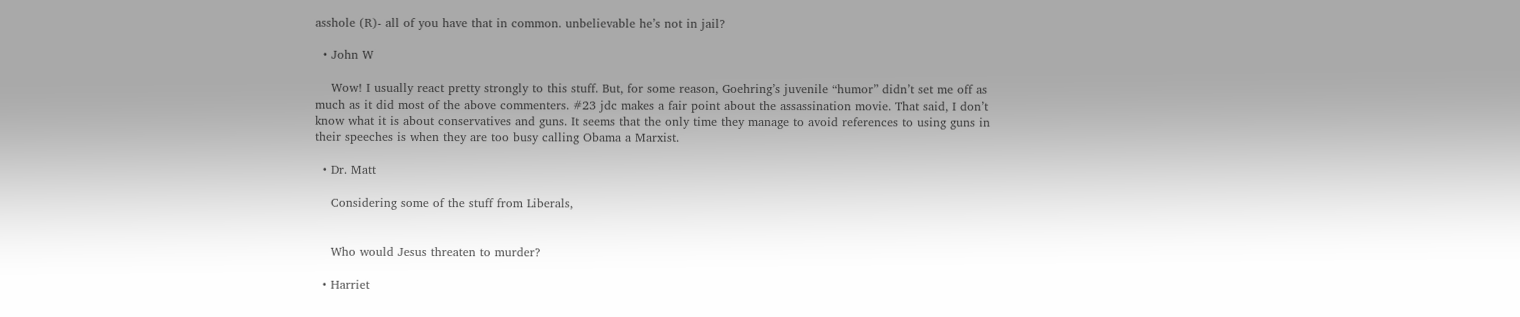asshole (R)- all of you have that in common. unbelievable he’s not in jail?

  • John W

    Wow! I usually react pretty strongly to this stuff. But, for some reason, Goehring’s juvenile “humor” didn’t set me off as much as it did most of the above commenters. #23 jdc makes a fair point about the assassination movie. That said, I don’t know what it is about conservatives and guns. It seems that the only time they manage to avoid references to using guns in their speeches is when they are too busy calling Obama a Marxist.

  • Dr. Matt

    Considering some of the stuff from Liberals,


    Who would Jesus threaten to murder?

  • Harriet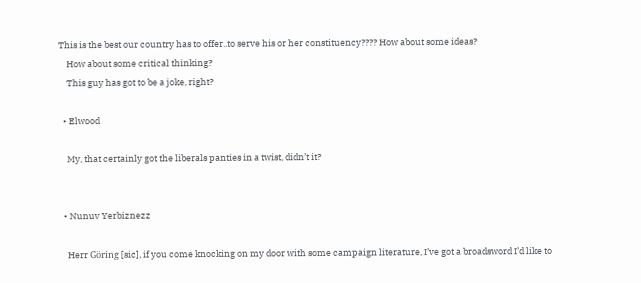This is the best our country has to offer..to serve his or her constituency???? How about some ideas?
    How about some critical thinking?
    This guy has got to be a joke, right?

  • Elwood

    My, that certainly got the liberals panties in a twist, didn’t it?


  • Nunuv Yerbiznezz

    Herr Göring [sic], if you come knocking on my door with some campaign literature, I’ve got a broadsword I’d like to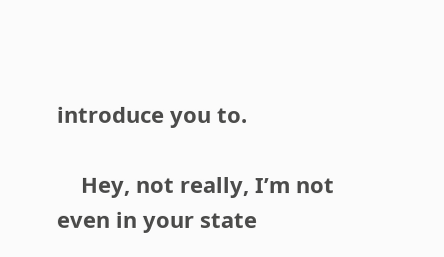introduce you to.

    Hey, not really, I’m not even in your state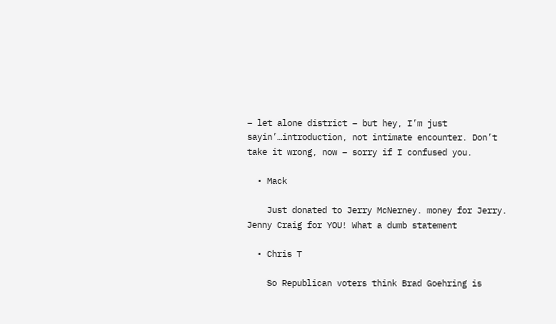– let alone district – but hey, I’m just sayin’…introduction, not intimate encounter. Don’t take it wrong, now – sorry if I confused you.

  • Mack

    Just donated to Jerry McNerney. money for Jerry. Jenny Craig for YOU! What a dumb statement

  • Chris T

    So Republican voters think Brad Goehring is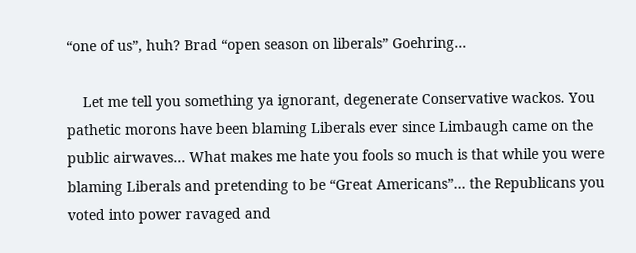“one of us”, huh? Brad “open season on liberals” Goehring…

    Let me tell you something ya ignorant, degenerate Conservative wackos. You pathetic morons have been blaming Liberals ever since Limbaugh came on the public airwaves… What makes me hate you fools so much is that while you were blaming Liberals and pretending to be “Great Americans”… the Republicans you voted into power ravaged and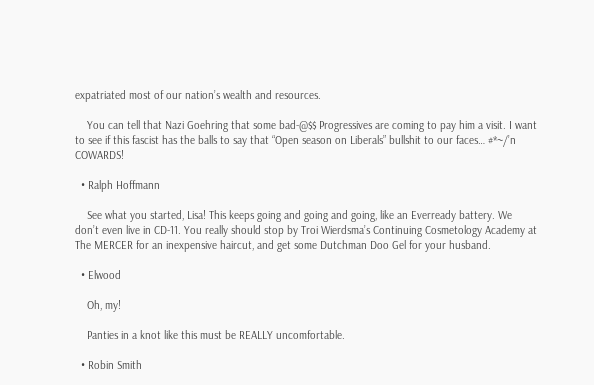expatriated most of our nation’s wealth and resources.

    You can tell that Nazi Goehring that some bad-@$$ Progressives are coming to pay him a visit. I want to see if this fascist has the balls to say that “Open season on Liberals” bullshit to our faces… #*~/’n COWARDS!

  • Ralph Hoffmann

    See what you started, Lisa! This keeps going and going and going, like an Everready battery. We don’t even live in CD-11. You really should stop by Troi Wierdsma’s Continuing Cosmetology Academy at The MERCER for an inexpensive haircut, and get some Dutchman Doo Gel for your husband.

  • Elwood

    Oh, my!

    Panties in a knot like this must be REALLY uncomfortable.

  • Robin Smith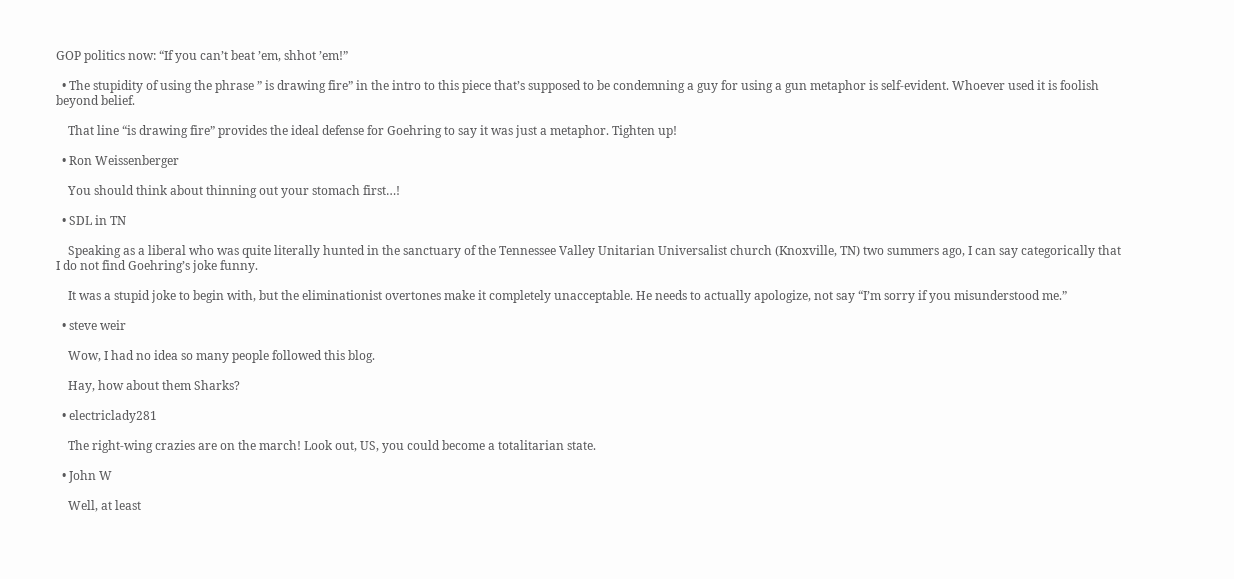GOP politics now: “If you can’t beat ’em, shhot ’em!”

  • The stupidity of using the phrase ” is drawing fire” in the intro to this piece that’s supposed to be condemning a guy for using a gun metaphor is self-evident. Whoever used it is foolish beyond belief.

    That line “is drawing fire” provides the ideal defense for Goehring to say it was just a metaphor. Tighten up!

  • Ron Weissenberger

    You should think about thinning out your stomach first…!

  • SDL in TN

    Speaking as a liberal who was quite literally hunted in the sanctuary of the Tennessee Valley Unitarian Universalist church (Knoxville, TN) two summers ago, I can say categorically that I do not find Goehring’s joke funny.

    It was a stupid joke to begin with, but the eliminationist overtones make it completely unacceptable. He needs to actually apologize, not say “I’m sorry if you misunderstood me.”

  • steve weir

    Wow, I had no idea so many people followed this blog.

    Hay, how about them Sharks?

  • electriclady281

    The right-wing crazies are on the march! Look out, US, you could become a totalitarian state.

  • John W

    Well, at least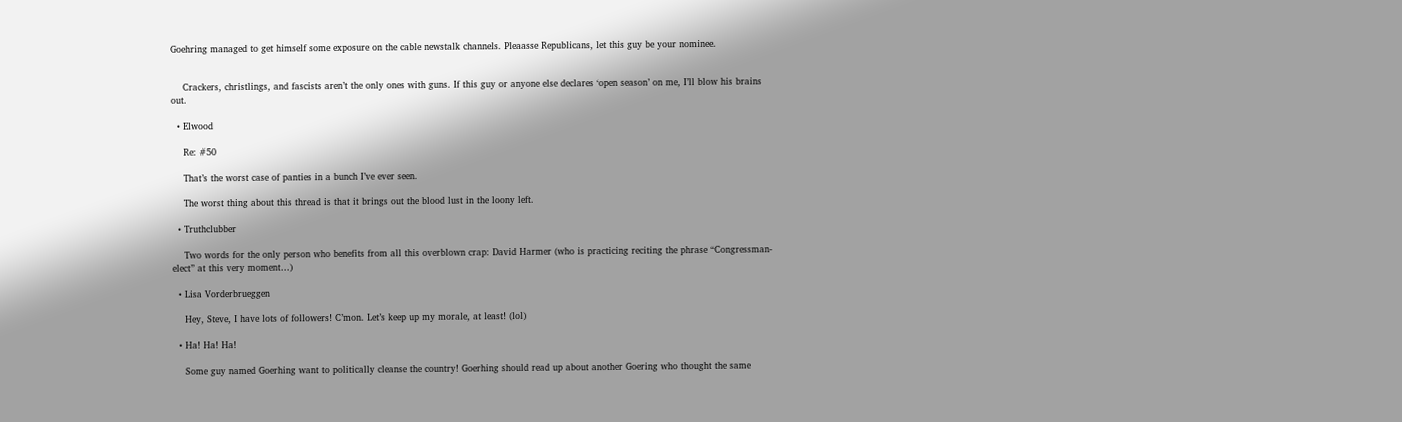Goehring managed to get himself some exposure on the cable newstalk channels. Pleaasse Republicans, let this guy be your nominee.


    Crackers, christlings, and fascists aren’t the only ones with guns. If this guy or anyone else declares ‘open season’ on me, I’ll blow his brains out.

  • Elwood

    Re: #50

    That’s the worst case of panties in a bunch I’ve ever seen.

    The worst thing about this thread is that it brings out the blood lust in the loony left.

  • Truthclubber

    Two words for the only person who benefits from all this overblown crap: David Harmer (who is practicing reciting the phrase “Congressman-elect” at this very moment…)

  • Lisa Vorderbrueggen

    Hey, Steve, I have lots of followers! C’mon. Let’s keep up my morale, at least! (lol)

  • Ha! Ha! Ha!

    Some guy named Goerhing want to politically cleanse the country! Goerhing should read up about another Goering who thought the same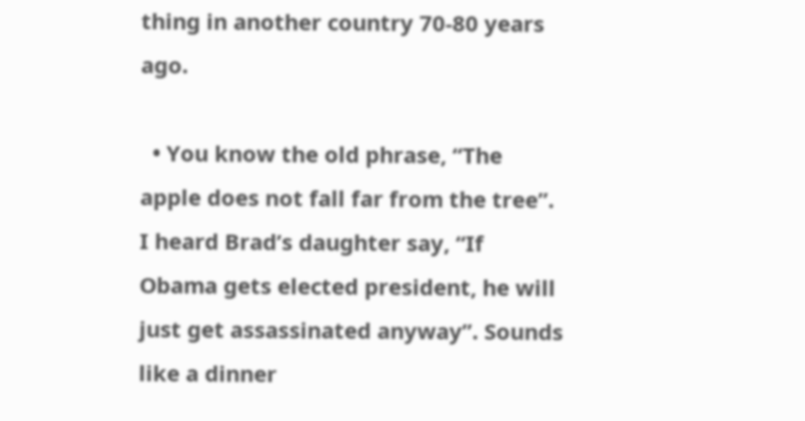thing in another country 70-80 years ago.

  • You know the old phrase, “The apple does not fall far from the tree”. I heard Brad’s daughter say, “If Obama gets elected president, he will just get assassinated anyway”. Sounds like a dinner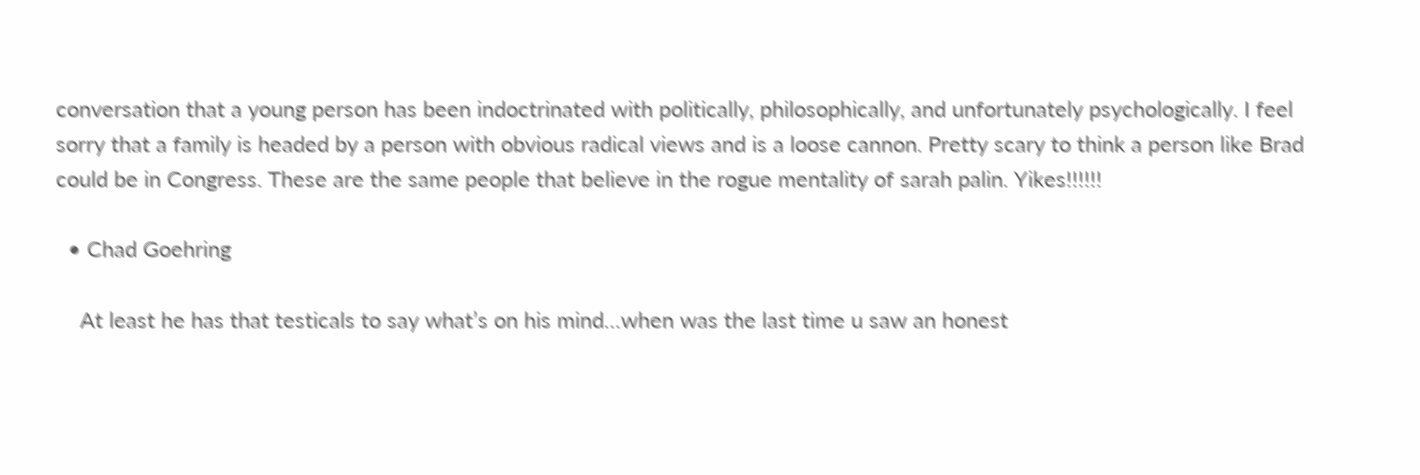conversation that a young person has been indoctrinated with politically, philosophically, and unfortunately psychologically. I feel sorry that a family is headed by a person with obvious radical views and is a loose cannon. Pretty scary to think a person like Brad could be in Congress. These are the same people that believe in the rogue mentality of sarah palin. Yikes!!!!!!

  • Chad Goehring

    At least he has that testicals to say what’s on his mind…when was the last time u saw an honest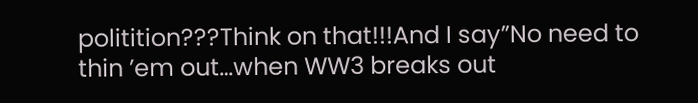politition???Think on that!!!And I say”No need to thin ’em out…when WW3 breaks out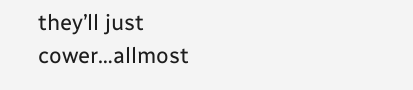they’ll just cower…allmost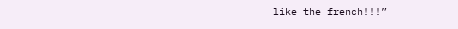like the french!!!”